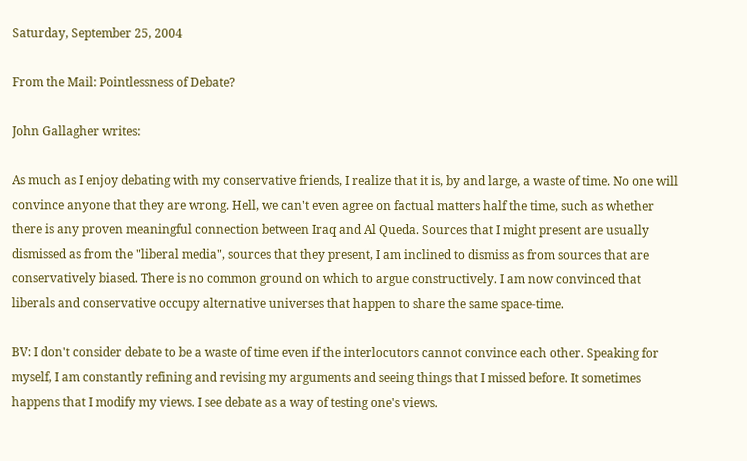Saturday, September 25, 2004

From the Mail: Pointlessness of Debate?

John Gallagher writes:

As much as I enjoy debating with my conservative friends, I realize that it is, by and large, a waste of time. No one will convince anyone that they are wrong. Hell, we can't even agree on factual matters half the time, such as whether there is any proven meaningful connection between Iraq and Al Queda. Sources that I might present are usually dismissed as from the "liberal media", sources that they present, I am inclined to dismiss as from sources that are conservatively biased. There is no common ground on which to argue constructively. I am now convinced that liberals and conservative occupy alternative universes that happen to share the same space-time.

BV: I don't consider debate to be a waste of time even if the interlocutors cannot convince each other. Speaking for myself, I am constantly refining and revising my arguments and seeing things that I missed before. It sometimes happens that I modify my views. I see debate as a way of testing one's views.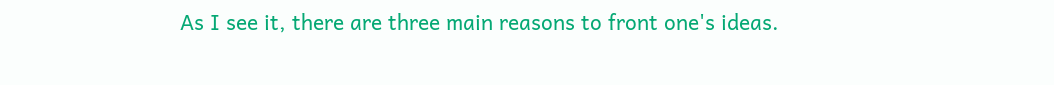As I see it, there are three main reasons to front one's ideas.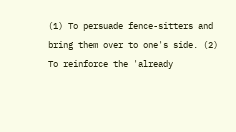(1) To persuade fence-sitters and bring them over to one's side. (2) To reinforce the 'already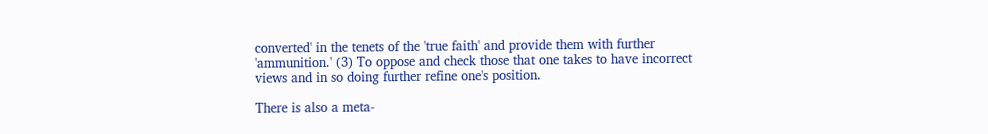converted' in the tenets of the 'true faith' and provide them with further 'ammunition.' (3) To oppose and check those that one takes to have incorrect views and in so doing further refine one's position.

There is also a meta-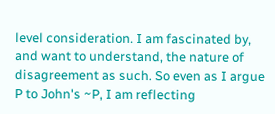level consideration. I am fascinated by, and want to understand, the nature of disagreement as such. So even as I argue P to John's ~P, I am reflecting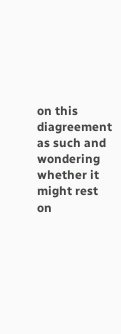on this diagreement as such and wondering whether it might rest on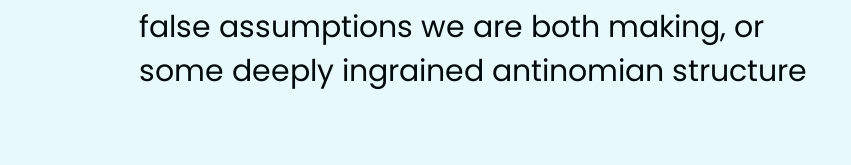false assumptions we are both making, or some deeply ingrained antinomian structure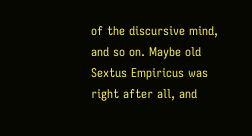of the discursive mind, and so on. Maybe old Sextus Empiricus was right after all, and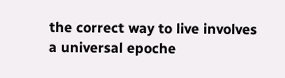the correct way to live involves a universal epoche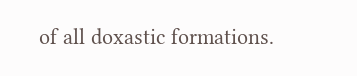of all doxastic formations.